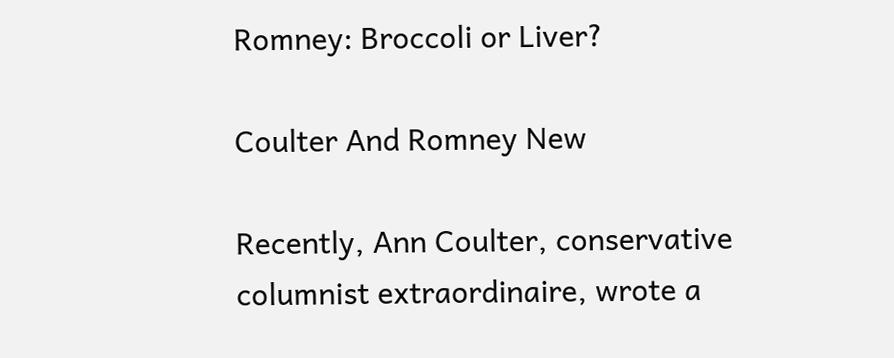Romney: Broccoli or Liver?

Coulter And Romney New

Recently, Ann Coulter, conservative columnist extraordinaire, wrote a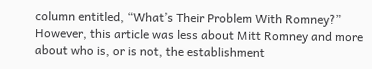column entitled, “What’s Their Problem With Romney?” However, this article was less about Mitt Romney and more about who is, or is not, the establishment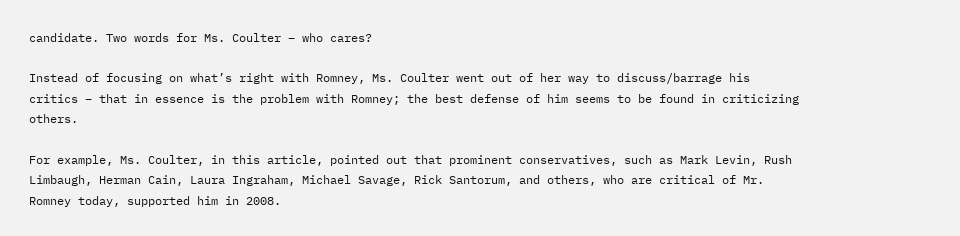candidate. Two words for Ms. Coulter – who cares?

Instead of focusing on what’s right with Romney, Ms. Coulter went out of her way to discuss/barrage his critics – that in essence is the problem with Romney; the best defense of him seems to be found in criticizing others.

For example, Ms. Coulter, in this article, pointed out that prominent conservatives, such as Mark Levin, Rush Limbaugh, Herman Cain, Laura Ingraham, Michael Savage, Rick Santorum, and others, who are critical of Mr. Romney today, supported him in 2008.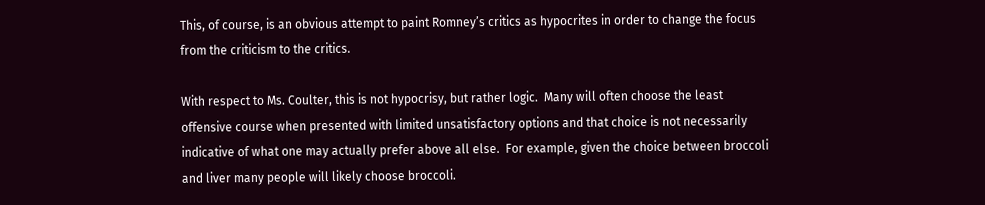This, of course, is an obvious attempt to paint Romney’s critics as hypocrites in order to change the focus from the criticism to the critics.

With respect to Ms. Coulter, this is not hypocrisy, but rather logic.  Many will often choose the least offensive course when presented with limited unsatisfactory options and that choice is not necessarily indicative of what one may actually prefer above all else.  For example, given the choice between broccoli and liver many people will likely choose broccoli.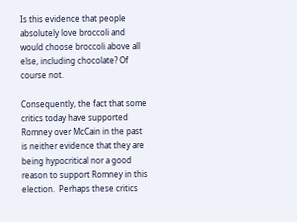Is this evidence that people absolutely love broccoli and would choose broccoli above all else, including chocolate? Of course not.

Consequently, the fact that some critics today have supported Romney over McCain in the past is neither evidence that they are being hypocritical nor a good reason to support Romney in this election.  Perhaps these critics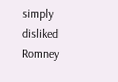simply disliked Romney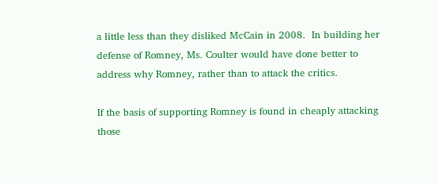a little less than they disliked McCain in 2008.  In building her defense of Romney, Ms. Coulter would have done better to address why Romney, rather than to attack the critics.

If the basis of supporting Romney is found in cheaply attacking those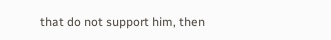that do not support him, then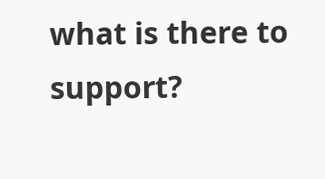what is there to support?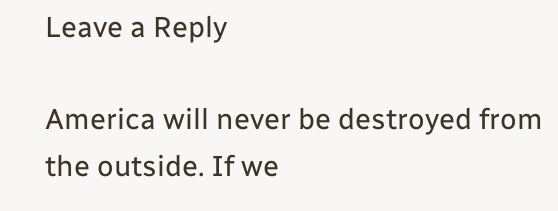Leave a Reply

America will never be destroyed from the outside. If we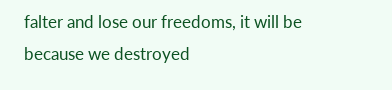falter and lose our freedoms, it will be because we destroyed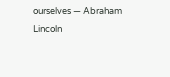ourselves — Abraham Lincoln